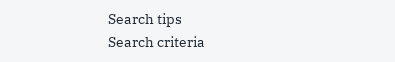Search tips
Search criteria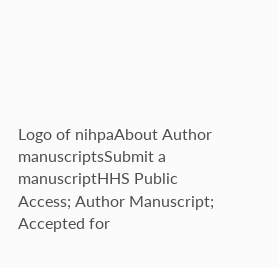Logo of nihpaAbout Author manuscriptsSubmit a manuscriptHHS Public Access; Author Manuscript; Accepted for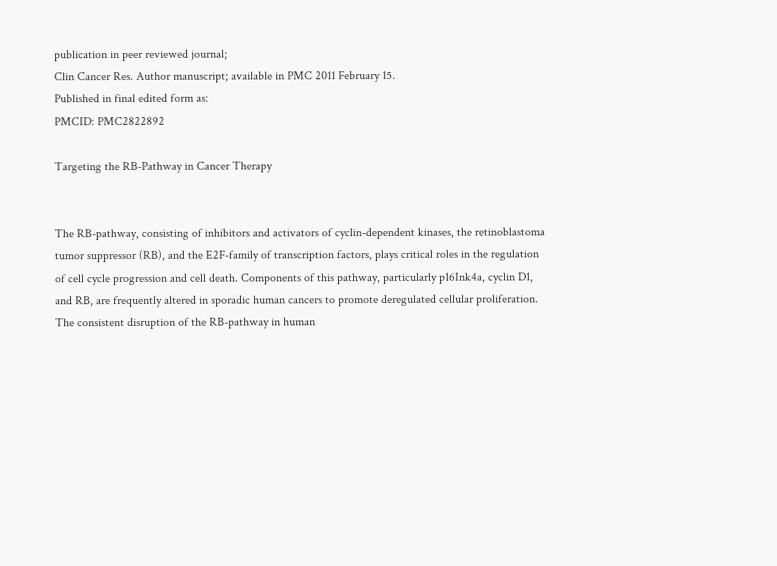publication in peer reviewed journal;
Clin Cancer Res. Author manuscript; available in PMC 2011 February 15.
Published in final edited form as:
PMCID: PMC2822892

Targeting the RB-Pathway in Cancer Therapy


The RB-pathway, consisting of inhibitors and activators of cyclin-dependent kinases, the retinoblastoma tumor suppressor (RB), and the E2F-family of transcription factors, plays critical roles in the regulation of cell cycle progression and cell death. Components of this pathway, particularly p16Ink4a, cyclin D1, and RB, are frequently altered in sporadic human cancers to promote deregulated cellular proliferation. The consistent disruption of the RB-pathway in human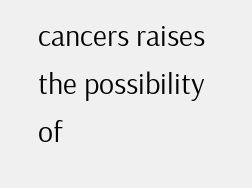cancers raises the possibility of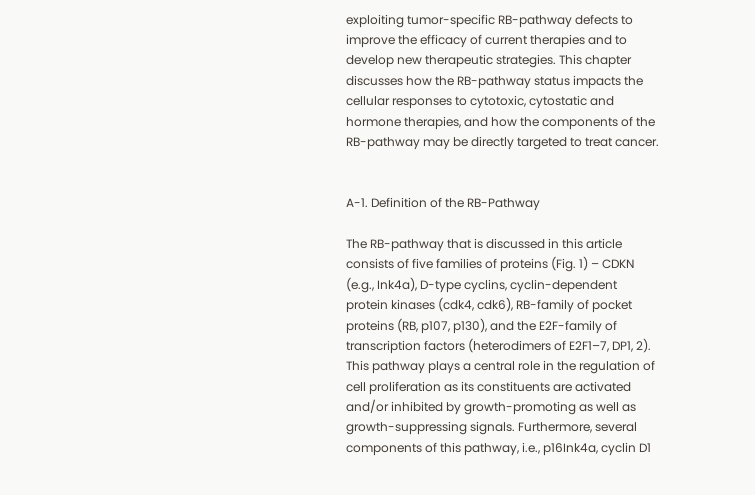exploiting tumor-specific RB-pathway defects to improve the efficacy of current therapies and to develop new therapeutic strategies. This chapter discusses how the RB-pathway status impacts the cellular responses to cytotoxic, cytostatic and hormone therapies, and how the components of the RB-pathway may be directly targeted to treat cancer.


A-1. Definition of the RB-Pathway

The RB-pathway that is discussed in this article consists of five families of proteins (Fig. 1) – CDKN (e.g., Ink4a), D-type cyclins, cyclin-dependent protein kinases (cdk4, cdk6), RB-family of pocket proteins (RB, p107, p130), and the E2F-family of transcription factors (heterodimers of E2F1–7, DP1, 2). This pathway plays a central role in the regulation of cell proliferation as its constituents are activated and/or inhibited by growth-promoting as well as growth-suppressing signals. Furthermore, several components of this pathway, i.e., p16Ink4a, cyclin D1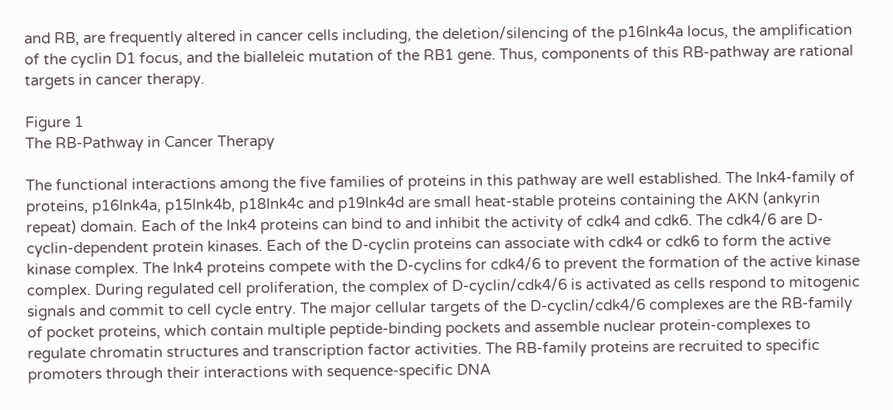and RB, are frequently altered in cancer cells including, the deletion/silencing of the p16Ink4a locus, the amplification of the cyclin D1 focus, and the bialleleic mutation of the RB1 gene. Thus, components of this RB-pathway are rational targets in cancer therapy.

Figure 1
The RB-Pathway in Cancer Therapy

The functional interactions among the five families of proteins in this pathway are well established. The Ink4-family of proteins, p16Ink4a, p15Ink4b, p18Ink4c and p19Ink4d are small heat-stable proteins containing the AKN (ankyrin repeat) domain. Each of the Ink4 proteins can bind to and inhibit the activity of cdk4 and cdk6. The cdk4/6 are D-cyclin-dependent protein kinases. Each of the D-cyclin proteins can associate with cdk4 or cdk6 to form the active kinase complex. The Ink4 proteins compete with the D-cyclins for cdk4/6 to prevent the formation of the active kinase complex. During regulated cell proliferation, the complex of D-cyclin/cdk4/6 is activated as cells respond to mitogenic signals and commit to cell cycle entry. The major cellular targets of the D-cyclin/cdk4/6 complexes are the RB-family of pocket proteins, which contain multiple peptide-binding pockets and assemble nuclear protein-complexes to regulate chromatin structures and transcription factor activities. The RB-family proteins are recruited to specific promoters through their interactions with sequence-specific DNA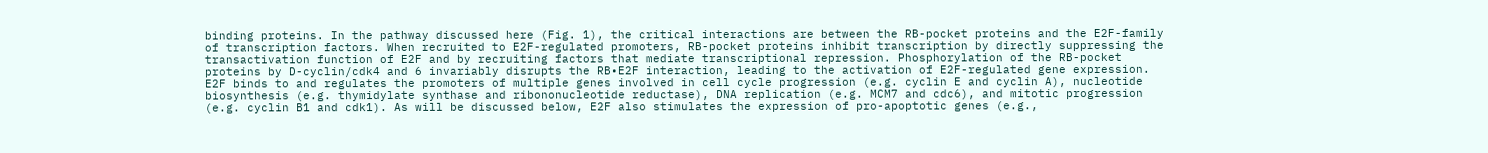binding proteins. In the pathway discussed here (Fig. 1), the critical interactions are between the RB-pocket proteins and the E2F-family of transcription factors. When recruited to E2F-regulated promoters, RB-pocket proteins inhibit transcription by directly suppressing the transactivation function of E2F and by recruiting factors that mediate transcriptional repression. Phosphorylation of the RB-pocket proteins by D-cyclin/cdk4 and 6 invariably disrupts the RB•E2F interaction, leading to the activation of E2F-regulated gene expression. E2F binds to and regulates the promoters of multiple genes involved in cell cycle progression (e.g. cyclin E and cyclin A), nucleotide biosynthesis (e.g. thymidylate synthase and ribononucleotide reductase), DNA replication (e.g. MCM7 and cdc6), and mitotic progression (e.g. cyclin B1 and cdk1). As will be discussed below, E2F also stimulates the expression of pro-apoptotic genes (e.g.,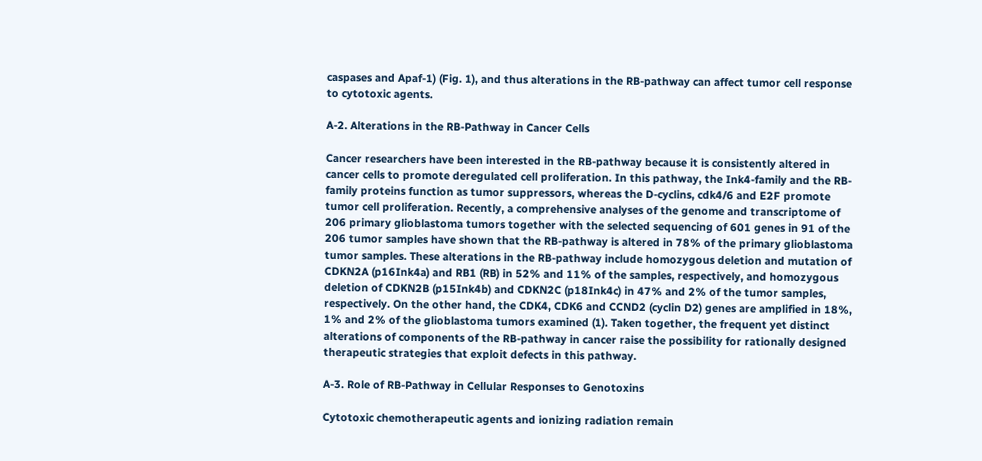caspases and Apaf-1) (Fig. 1), and thus alterations in the RB-pathway can affect tumor cell response to cytotoxic agents.

A-2. Alterations in the RB-Pathway in Cancer Cells

Cancer researchers have been interested in the RB-pathway because it is consistently altered in cancer cells to promote deregulated cell proliferation. In this pathway, the Ink4-family and the RB-family proteins function as tumor suppressors, whereas the D-cyclins, cdk4/6 and E2F promote tumor cell proliferation. Recently, a comprehensive analyses of the genome and transcriptome of 206 primary glioblastoma tumors together with the selected sequencing of 601 genes in 91 of the 206 tumor samples have shown that the RB-pathway is altered in 78% of the primary glioblastoma tumor samples. These alterations in the RB-pathway include homozygous deletion and mutation of CDKN2A (p16Ink4a) and RB1 (RB) in 52% and 11% of the samples, respectively, and homozygous deletion of CDKN2B (p15Ink4b) and CDKN2C (p18Ink4c) in 47% and 2% of the tumor samples, respectively. On the other hand, the CDK4, CDK6 and CCND2 (cyclin D2) genes are amplified in 18%, 1% and 2% of the glioblastoma tumors examined (1). Taken together, the frequent yet distinct alterations of components of the RB-pathway in cancer raise the possibility for rationally designed therapeutic strategies that exploit defects in this pathway.

A-3. Role of RB-Pathway in Cellular Responses to Genotoxins

Cytotoxic chemotherapeutic agents and ionizing radiation remain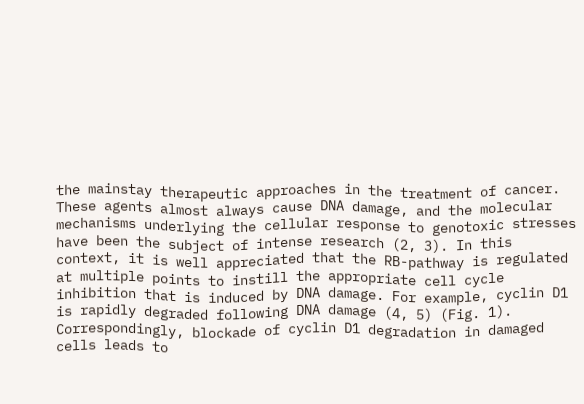the mainstay therapeutic approaches in the treatment of cancer. These agents almost always cause DNA damage, and the molecular mechanisms underlying the cellular response to genotoxic stresses have been the subject of intense research (2, 3). In this context, it is well appreciated that the RB-pathway is regulated at multiple points to instill the appropriate cell cycle inhibition that is induced by DNA damage. For example, cyclin D1 is rapidly degraded following DNA damage (4, 5) (Fig. 1). Correspondingly, blockade of cyclin D1 degradation in damaged cells leads to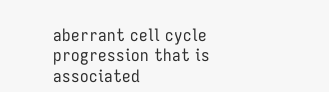aberrant cell cycle progression that is associated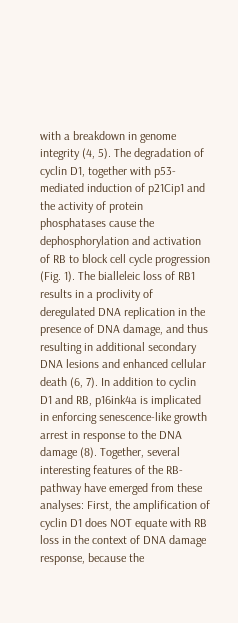with a breakdown in genome integrity (4, 5). The degradation of cyclin D1, together with p53-mediated induction of p21Cip1 and the activity of protein phosphatases cause the dephosphorylation and activation of RB to block cell cycle progression (Fig. 1). The bialleleic loss of RB1 results in a proclivity of deregulated DNA replication in the presence of DNA damage, and thus resulting in additional secondary DNA lesions and enhanced cellular death (6, 7). In addition to cyclin D1 and RB, p16ink4a is implicated in enforcing senescence-like growth arrest in response to the DNA damage (8). Together, several interesting features of the RB-pathway have emerged from these analyses: First, the amplification of cyclin D1 does NOT equate with RB loss in the context of DNA damage response, because the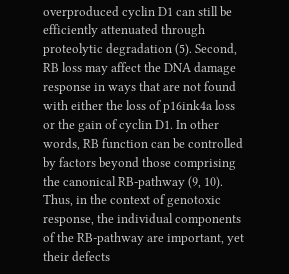overproduced cyclin D1 can still be efficiently attenuated through proteolytic degradation (5). Second, RB loss may affect the DNA damage response in ways that are not found with either the loss of p16ink4a loss or the gain of cyclin D1. In other words, RB function can be controlled by factors beyond those comprising the canonical RB-pathway (9, 10). Thus, in the context of genotoxic response, the individual components of the RB-pathway are important, yet their defects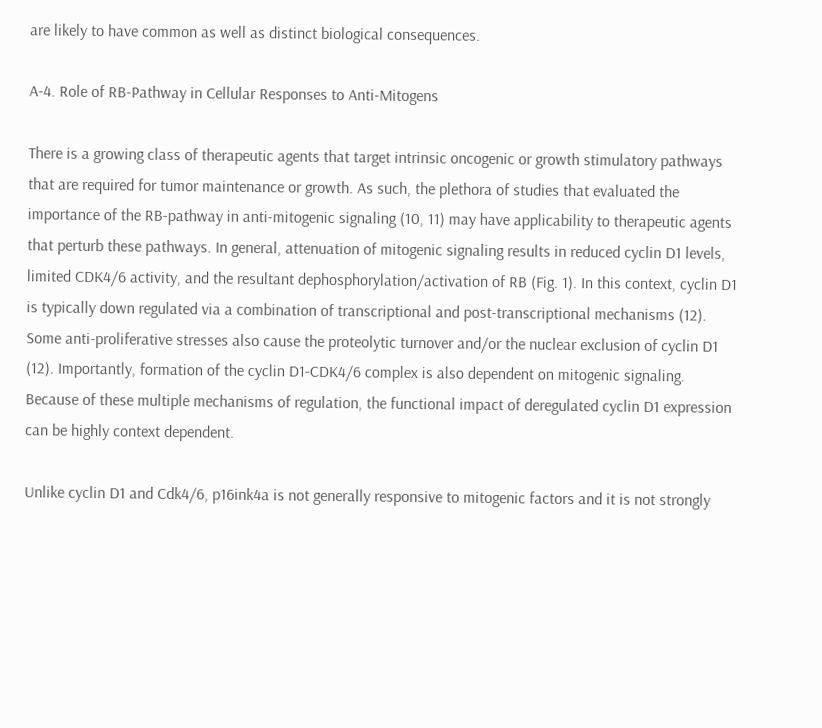are likely to have common as well as distinct biological consequences.

A-4. Role of RB-Pathway in Cellular Responses to Anti-Mitogens

There is a growing class of therapeutic agents that target intrinsic oncogenic or growth stimulatory pathways that are required for tumor maintenance or growth. As such, the plethora of studies that evaluated the importance of the RB-pathway in anti-mitogenic signaling (10, 11) may have applicability to therapeutic agents that perturb these pathways. In general, attenuation of mitogenic signaling results in reduced cyclin D1 levels, limited CDK4/6 activity, and the resultant dephosphorylation/activation of RB (Fig. 1). In this context, cyclin D1 is typically down regulated via a combination of transcriptional and post-transcriptional mechanisms (12). Some anti-proliferative stresses also cause the proteolytic turnover and/or the nuclear exclusion of cyclin D1 (12). Importantly, formation of the cyclin D1-CDK4/6 complex is also dependent on mitogenic signaling. Because of these multiple mechanisms of regulation, the functional impact of deregulated cyclin D1 expression can be highly context dependent.

Unlike cyclin D1 and Cdk4/6, p16ink4a is not generally responsive to mitogenic factors and it is not strongly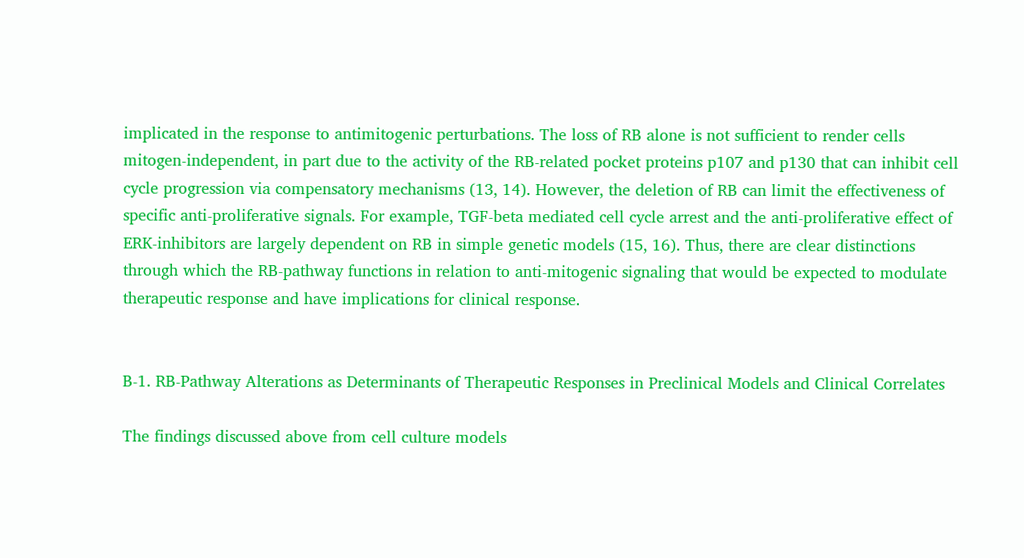implicated in the response to antimitogenic perturbations. The loss of RB alone is not sufficient to render cells mitogen-independent, in part due to the activity of the RB-related pocket proteins p107 and p130 that can inhibit cell cycle progression via compensatory mechanisms (13, 14). However, the deletion of RB can limit the effectiveness of specific anti-proliferative signals. For example, TGF-beta mediated cell cycle arrest and the anti-proliferative effect of ERK-inhibitors are largely dependent on RB in simple genetic models (15, 16). Thus, there are clear distinctions through which the RB-pathway functions in relation to anti-mitogenic signaling that would be expected to modulate therapeutic response and have implications for clinical response.


B-1. RB-Pathway Alterations as Determinants of Therapeutic Responses in Preclinical Models and Clinical Correlates

The findings discussed above from cell culture models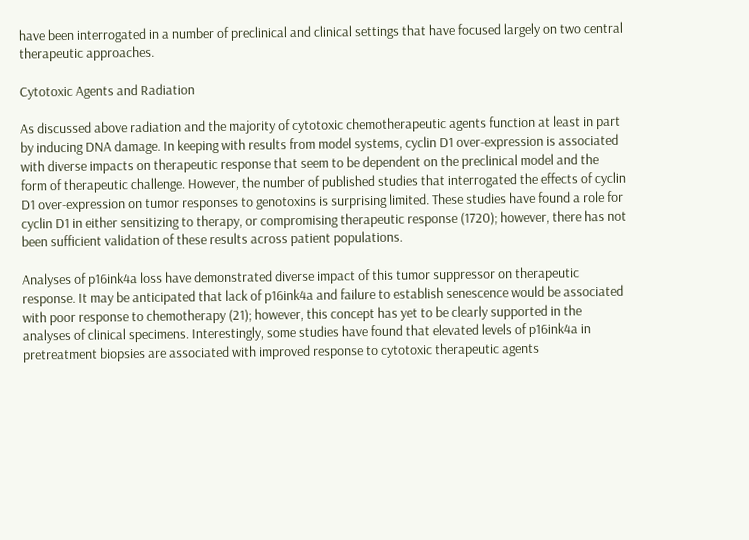have been interrogated in a number of preclinical and clinical settings that have focused largely on two central therapeutic approaches.

Cytotoxic Agents and Radiation

As discussed above radiation and the majority of cytotoxic chemotherapeutic agents function at least in part by inducing DNA damage. In keeping with results from model systems, cyclin D1 over-expression is associated with diverse impacts on therapeutic response that seem to be dependent on the preclinical model and the form of therapeutic challenge. However, the number of published studies that interrogated the effects of cyclin D1 over-expression on tumor responses to genotoxins is surprising limited. These studies have found a role for cyclin D1 in either sensitizing to therapy, or compromising therapeutic response (1720); however, there has not been sufficient validation of these results across patient populations.

Analyses of p16ink4a loss have demonstrated diverse impact of this tumor suppressor on therapeutic response. It may be anticipated that lack of p16ink4a and failure to establish senescence would be associated with poor response to chemotherapy (21); however, this concept has yet to be clearly supported in the analyses of clinical specimens. Interestingly, some studies have found that elevated levels of p16ink4a in pretreatment biopsies are associated with improved response to cytotoxic therapeutic agents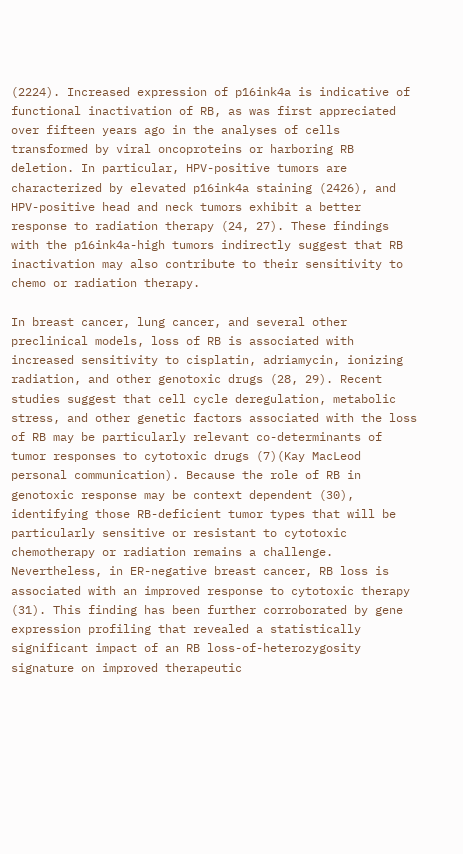(2224). Increased expression of p16ink4a is indicative of functional inactivation of RB, as was first appreciated over fifteen years ago in the analyses of cells transformed by viral oncoproteins or harboring RB deletion. In particular, HPV-positive tumors are characterized by elevated p16ink4a staining (2426), and HPV-positive head and neck tumors exhibit a better response to radiation therapy (24, 27). These findings with the p16ink4a-high tumors indirectly suggest that RB inactivation may also contribute to their sensitivity to chemo or radiation therapy.

In breast cancer, lung cancer, and several other preclinical models, loss of RB is associated with increased sensitivity to cisplatin, adriamycin, ionizing radiation, and other genotoxic drugs (28, 29). Recent studies suggest that cell cycle deregulation, metabolic stress, and other genetic factors associated with the loss of RB may be particularly relevant co-determinants of tumor responses to cytotoxic drugs (7)(Kay MacLeod personal communication). Because the role of RB in genotoxic response may be context dependent (30), identifying those RB-deficient tumor types that will be particularly sensitive or resistant to cytotoxic chemotherapy or radiation remains a challenge. Nevertheless, in ER-negative breast cancer, RB loss is associated with an improved response to cytotoxic therapy (31). This finding has been further corroborated by gene expression profiling that revealed a statistically significant impact of an RB loss-of-heterozygosity signature on improved therapeutic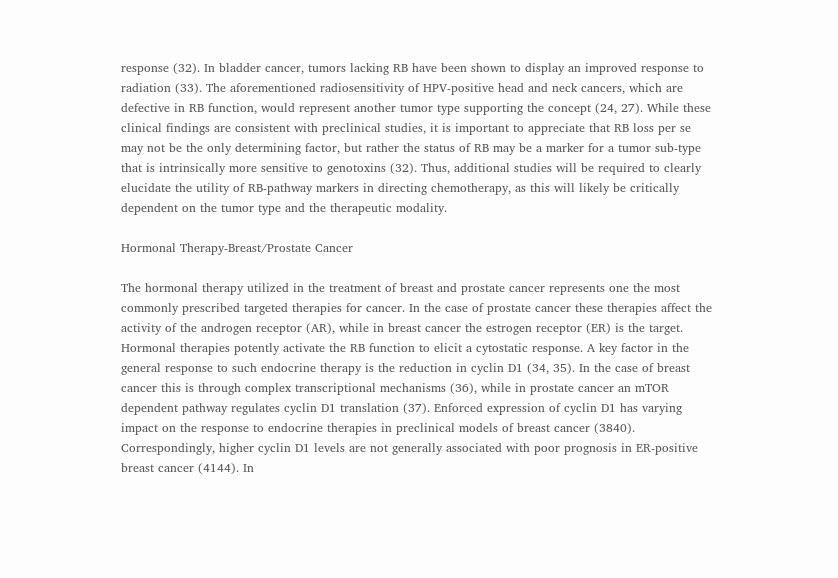response (32). In bladder cancer, tumors lacking RB have been shown to display an improved response to radiation (33). The aforementioned radiosensitivity of HPV-positive head and neck cancers, which are defective in RB function, would represent another tumor type supporting the concept (24, 27). While these clinical findings are consistent with preclinical studies, it is important to appreciate that RB loss per se may not be the only determining factor, but rather the status of RB may be a marker for a tumor sub-type that is intrinsically more sensitive to genotoxins (32). Thus, additional studies will be required to clearly elucidate the utility of RB-pathway markers in directing chemotherapy, as this will likely be critically dependent on the tumor type and the therapeutic modality.

Hormonal Therapy-Breast/Prostate Cancer

The hormonal therapy utilized in the treatment of breast and prostate cancer represents one the most commonly prescribed targeted therapies for cancer. In the case of prostate cancer these therapies affect the activity of the androgen receptor (AR), while in breast cancer the estrogen receptor (ER) is the target. Hormonal therapies potently activate the RB function to elicit a cytostatic response. A key factor in the general response to such endocrine therapy is the reduction in cyclin D1 (34, 35). In the case of breast cancer this is through complex transcriptional mechanisms (36), while in prostate cancer an mTOR dependent pathway regulates cyclin D1 translation (37). Enforced expression of cyclin D1 has varying impact on the response to endocrine therapies in preclinical models of breast cancer (3840). Correspondingly, higher cyclin D1 levels are not generally associated with poor prognosis in ER-positive breast cancer (4144). In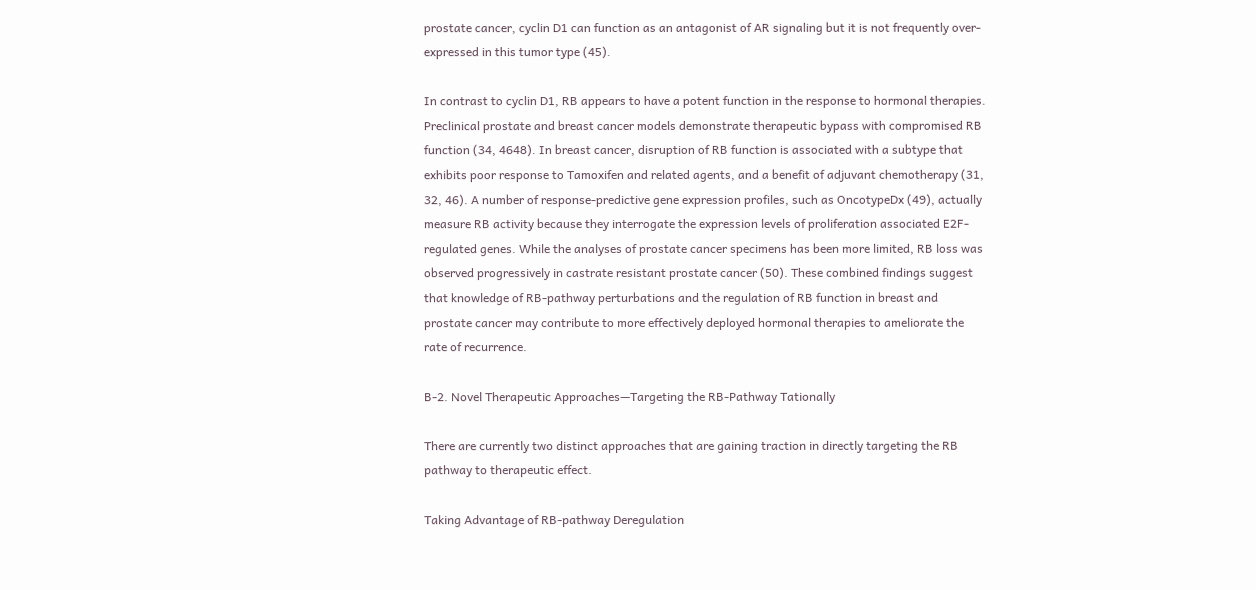prostate cancer, cyclin D1 can function as an antagonist of AR signaling but it is not frequently over-expressed in this tumor type (45).

In contrast to cyclin D1, RB appears to have a potent function in the response to hormonal therapies. Preclinical prostate and breast cancer models demonstrate therapeutic bypass with compromised RB function (34, 4648). In breast cancer, disruption of RB function is associated with a subtype that exhibits poor response to Tamoxifen and related agents, and a benefit of adjuvant chemotherapy (31, 32, 46). A number of response-predictive gene expression profiles, such as OncotypeDx (49), actually measure RB activity because they interrogate the expression levels of proliferation associated E2F-regulated genes. While the analyses of prostate cancer specimens has been more limited, RB loss was observed progressively in castrate resistant prostate cancer (50). These combined findings suggest that knowledge of RB-pathway perturbations and the regulation of RB function in breast and prostate cancer may contribute to more effectively deployed hormonal therapies to ameliorate the rate of recurrence.

B-2. Novel Therapeutic Approaches—Targeting the RB-Pathway Tationally

There are currently two distinct approaches that are gaining traction in directly targeting the RB pathway to therapeutic effect.

Taking Advantage of RB-pathway Deregulation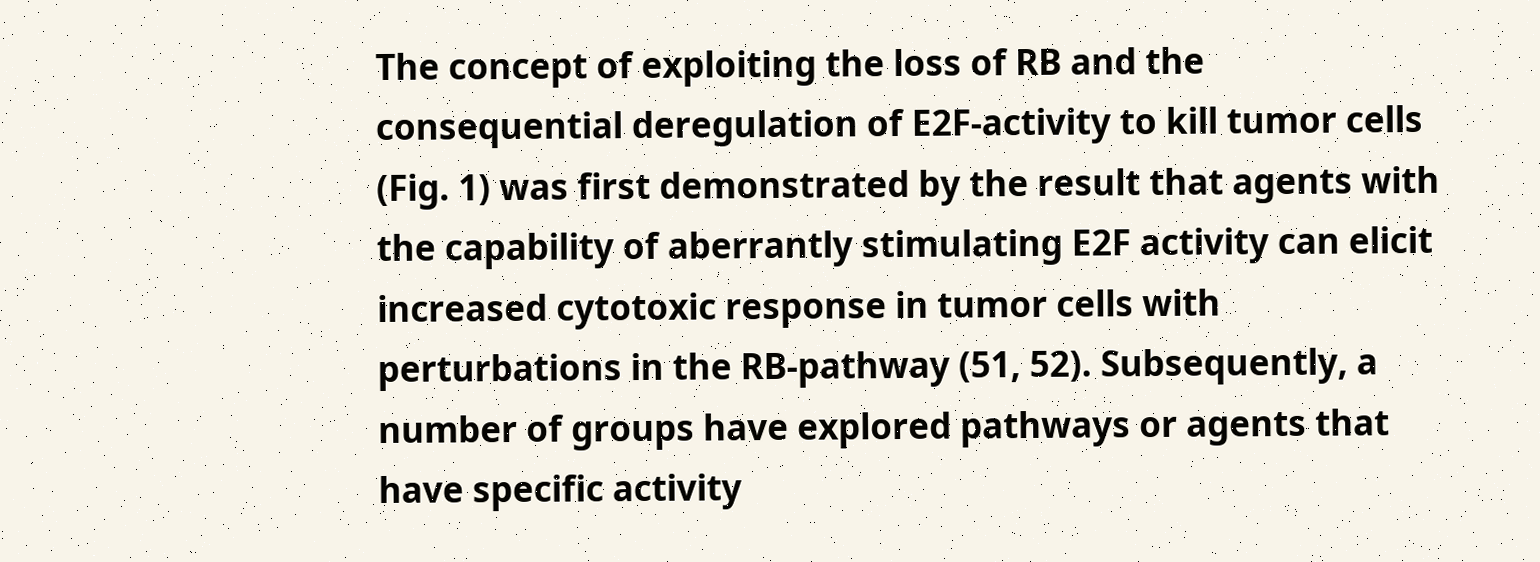The concept of exploiting the loss of RB and the consequential deregulation of E2F-activity to kill tumor cells (Fig. 1) was first demonstrated by the result that agents with the capability of aberrantly stimulating E2F activity can elicit increased cytotoxic response in tumor cells with perturbations in the RB-pathway (51, 52). Subsequently, a number of groups have explored pathways or agents that have specific activity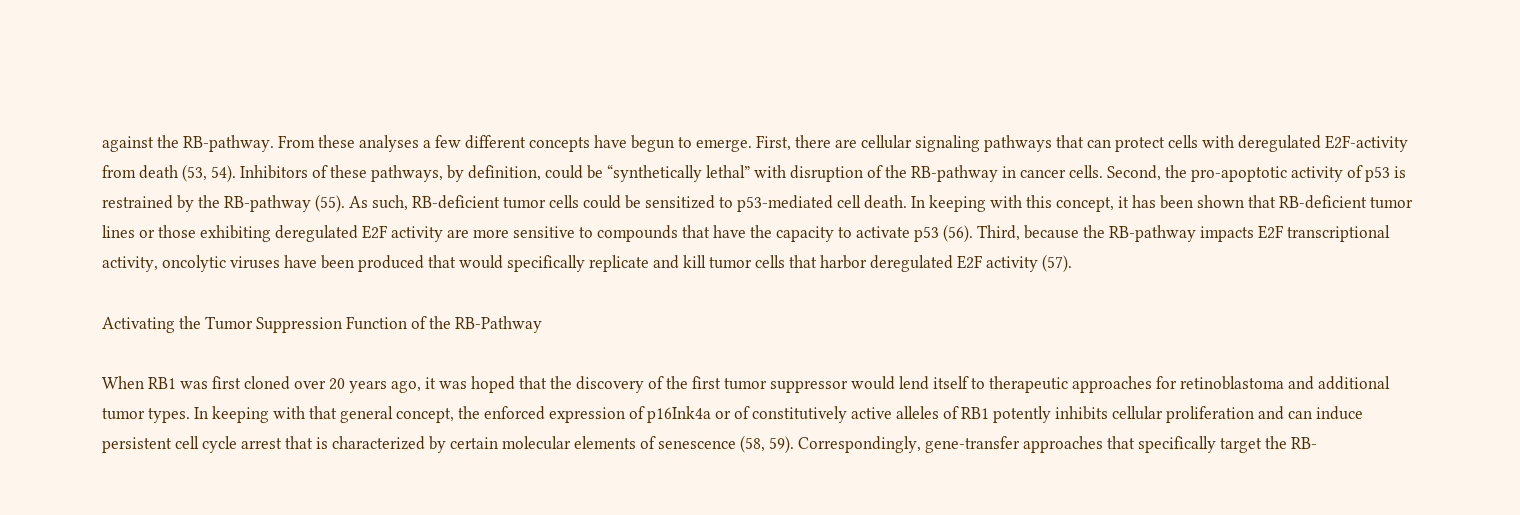against the RB-pathway. From these analyses a few different concepts have begun to emerge. First, there are cellular signaling pathways that can protect cells with deregulated E2F-activity from death (53, 54). Inhibitors of these pathways, by definition, could be “synthetically lethal” with disruption of the RB-pathway in cancer cells. Second, the pro-apoptotic activity of p53 is restrained by the RB-pathway (55). As such, RB-deficient tumor cells could be sensitized to p53-mediated cell death. In keeping with this concept, it has been shown that RB-deficient tumor lines or those exhibiting deregulated E2F activity are more sensitive to compounds that have the capacity to activate p53 (56). Third, because the RB-pathway impacts E2F transcriptional activity, oncolytic viruses have been produced that would specifically replicate and kill tumor cells that harbor deregulated E2F activity (57).

Activating the Tumor Suppression Function of the RB-Pathway

When RB1 was first cloned over 20 years ago, it was hoped that the discovery of the first tumor suppressor would lend itself to therapeutic approaches for retinoblastoma and additional tumor types. In keeping with that general concept, the enforced expression of p16Ink4a or of constitutively active alleles of RB1 potently inhibits cellular proliferation and can induce persistent cell cycle arrest that is characterized by certain molecular elements of senescence (58, 59). Correspondingly, gene-transfer approaches that specifically target the RB-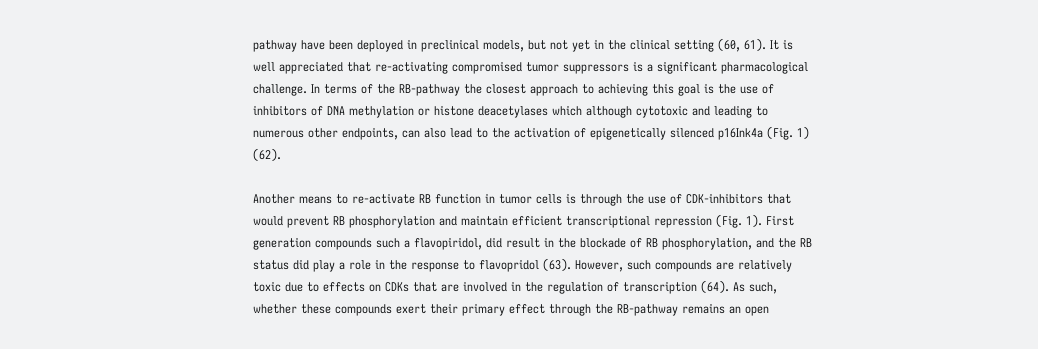pathway have been deployed in preclinical models, but not yet in the clinical setting (60, 61). It is well appreciated that re-activating compromised tumor suppressors is a significant pharmacological challenge. In terms of the RB-pathway the closest approach to achieving this goal is the use of inhibitors of DNA methylation or histone deacetylases which although cytotoxic and leading to numerous other endpoints, can also lead to the activation of epigenetically silenced p16Ink4a (Fig. 1) (62).

Another means to re-activate RB function in tumor cells is through the use of CDK-inhibitors that would prevent RB phosphorylation and maintain efficient transcriptional repression (Fig. 1). First generation compounds such a flavopiridol, did result in the blockade of RB phosphorylation, and the RB status did play a role in the response to flavopridol (63). However, such compounds are relatively toxic due to effects on CDKs that are involved in the regulation of transcription (64). As such, whether these compounds exert their primary effect through the RB-pathway remains an open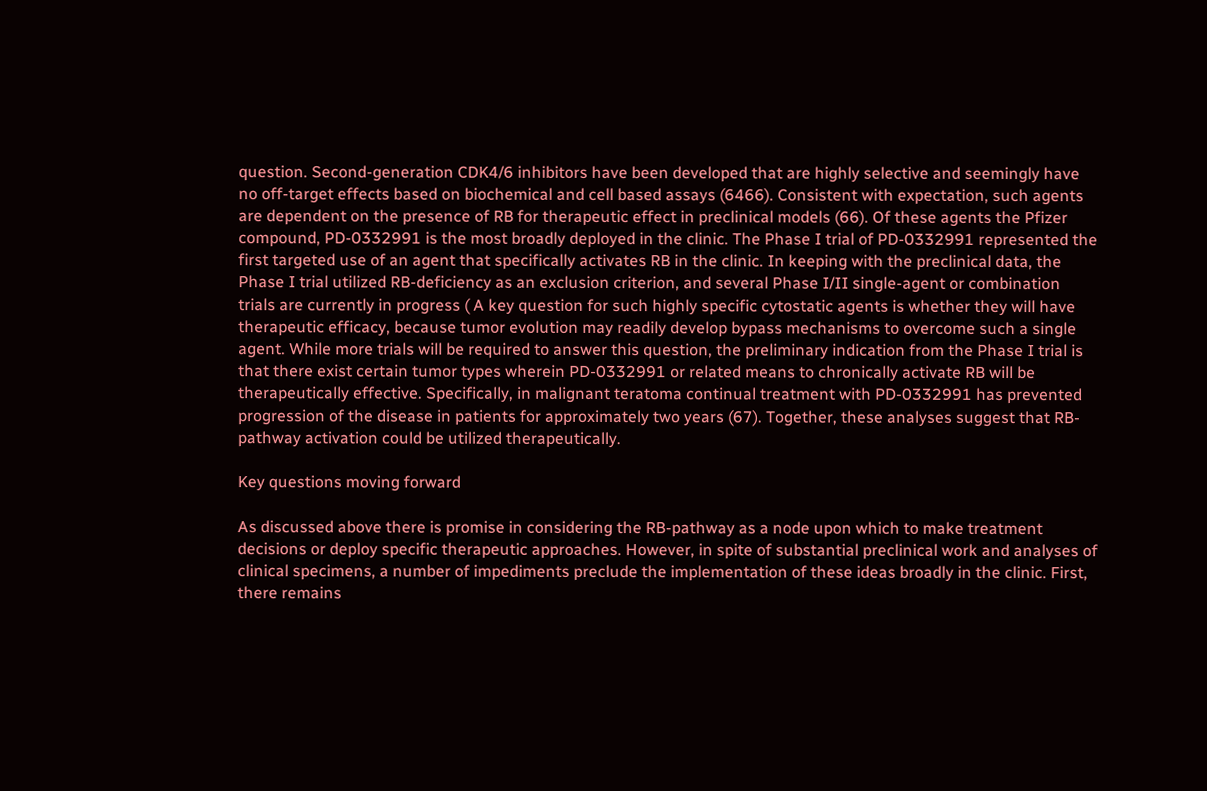question. Second-generation CDK4/6 inhibitors have been developed that are highly selective and seemingly have no off-target effects based on biochemical and cell based assays (6466). Consistent with expectation, such agents are dependent on the presence of RB for therapeutic effect in preclinical models (66). Of these agents the Pfizer compound, PD-0332991 is the most broadly deployed in the clinic. The Phase I trial of PD-0332991 represented the first targeted use of an agent that specifically activates RB in the clinic. In keeping with the preclinical data, the Phase I trial utilized RB-deficiency as an exclusion criterion, and several Phase I/II single-agent or combination trials are currently in progress ( A key question for such highly specific cytostatic agents is whether they will have therapeutic efficacy, because tumor evolution may readily develop bypass mechanisms to overcome such a single agent. While more trials will be required to answer this question, the preliminary indication from the Phase I trial is that there exist certain tumor types wherein PD-0332991 or related means to chronically activate RB will be therapeutically effective. Specifically, in malignant teratoma continual treatment with PD-0332991 has prevented progression of the disease in patients for approximately two years (67). Together, these analyses suggest that RB-pathway activation could be utilized therapeutically.

Key questions moving forward

As discussed above there is promise in considering the RB-pathway as a node upon which to make treatment decisions or deploy specific therapeutic approaches. However, in spite of substantial preclinical work and analyses of clinical specimens, a number of impediments preclude the implementation of these ideas broadly in the clinic. First, there remains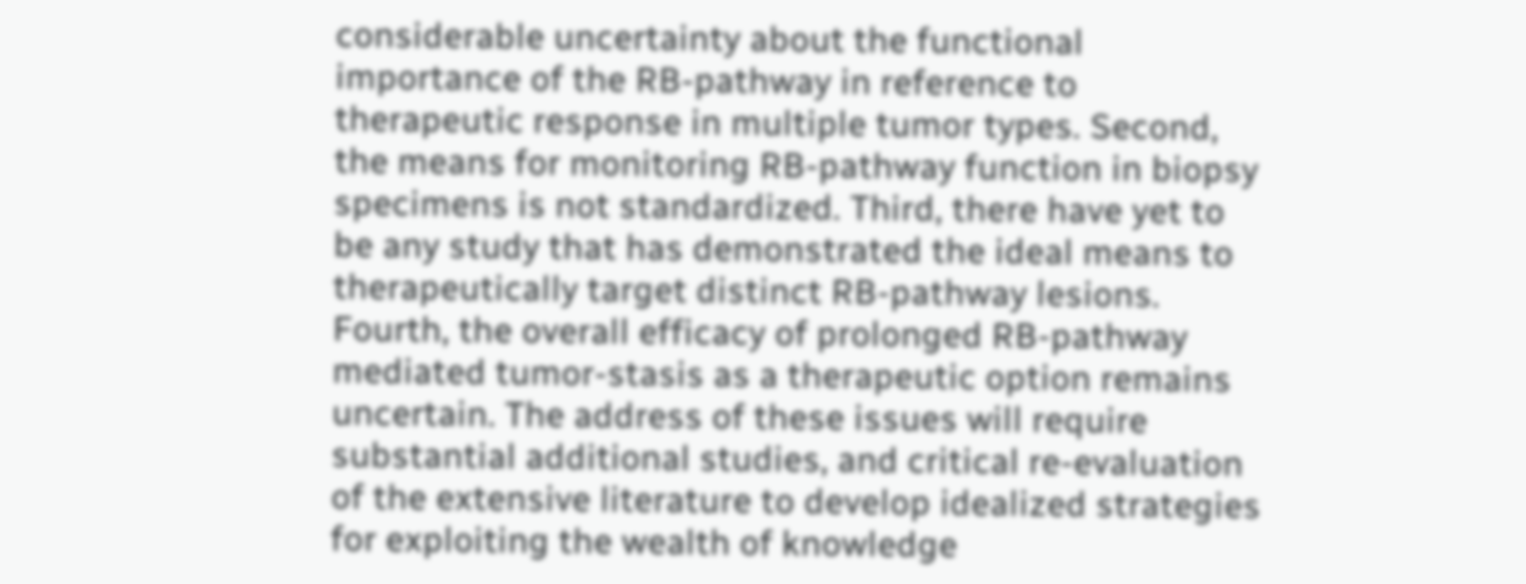considerable uncertainty about the functional importance of the RB-pathway in reference to therapeutic response in multiple tumor types. Second, the means for monitoring RB-pathway function in biopsy specimens is not standardized. Third, there have yet to be any study that has demonstrated the ideal means to therapeutically target distinct RB-pathway lesions. Fourth, the overall efficacy of prolonged RB-pathway mediated tumor-stasis as a therapeutic option remains uncertain. The address of these issues will require substantial additional studies, and critical re-evaluation of the extensive literature to develop idealized strategies for exploiting the wealth of knowledge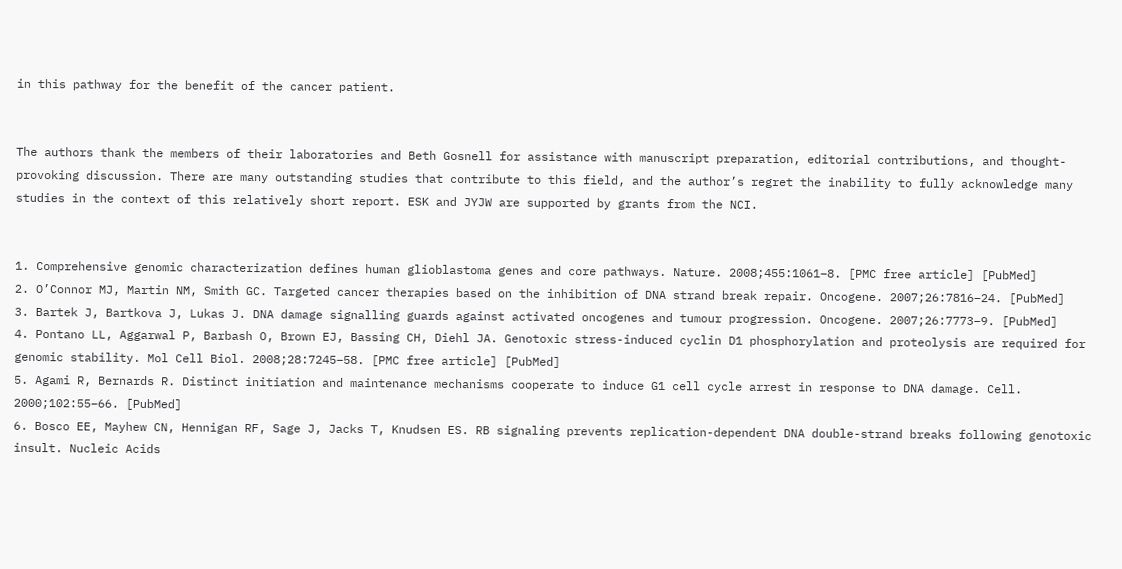in this pathway for the benefit of the cancer patient.


The authors thank the members of their laboratories and Beth Gosnell for assistance with manuscript preparation, editorial contributions, and thought-provoking discussion. There are many outstanding studies that contribute to this field, and the author’s regret the inability to fully acknowledge many studies in the context of this relatively short report. ESK and JYJW are supported by grants from the NCI.


1. Comprehensive genomic characterization defines human glioblastoma genes and core pathways. Nature. 2008;455:1061–8. [PMC free article] [PubMed]
2. O’Connor MJ, Martin NM, Smith GC. Targeted cancer therapies based on the inhibition of DNA strand break repair. Oncogene. 2007;26:7816–24. [PubMed]
3. Bartek J, Bartkova J, Lukas J. DNA damage signalling guards against activated oncogenes and tumour progression. Oncogene. 2007;26:7773–9. [PubMed]
4. Pontano LL, Aggarwal P, Barbash O, Brown EJ, Bassing CH, Diehl JA. Genotoxic stress-induced cyclin D1 phosphorylation and proteolysis are required for genomic stability. Mol Cell Biol. 2008;28:7245–58. [PMC free article] [PubMed]
5. Agami R, Bernards R. Distinct initiation and maintenance mechanisms cooperate to induce G1 cell cycle arrest in response to DNA damage. Cell. 2000;102:55–66. [PubMed]
6. Bosco EE, Mayhew CN, Hennigan RF, Sage J, Jacks T, Knudsen ES. RB signaling prevents replication-dependent DNA double-strand breaks following genotoxic insult. Nucleic Acids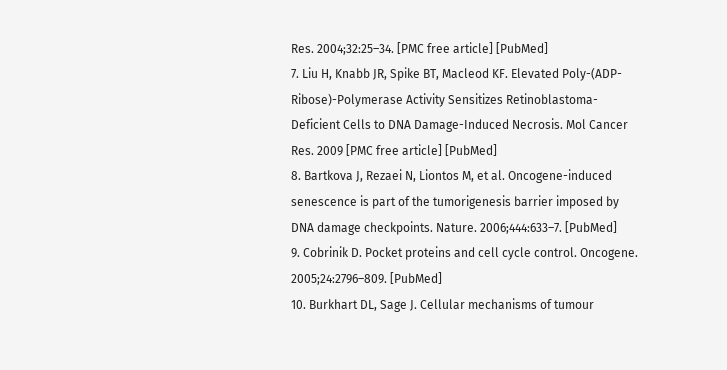Res. 2004;32:25–34. [PMC free article] [PubMed]
7. Liu H, Knabb JR, Spike BT, Macleod KF. Elevated Poly-(ADP-Ribose)-Polymerase Activity Sensitizes Retinoblastoma-Deficient Cells to DNA Damage-Induced Necrosis. Mol Cancer Res. 2009 [PMC free article] [PubMed]
8. Bartkova J, Rezaei N, Liontos M, et al. Oncogene-induced senescence is part of the tumorigenesis barrier imposed by DNA damage checkpoints. Nature. 2006;444:633–7. [PubMed]
9. Cobrinik D. Pocket proteins and cell cycle control. Oncogene. 2005;24:2796–809. [PubMed]
10. Burkhart DL, Sage J. Cellular mechanisms of tumour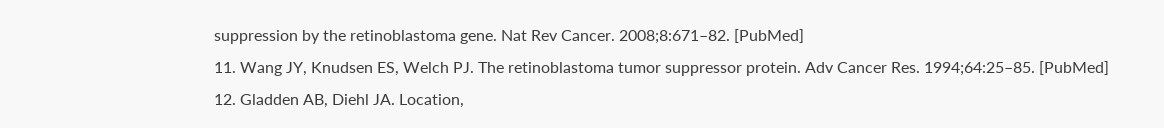suppression by the retinoblastoma gene. Nat Rev Cancer. 2008;8:671–82. [PubMed]
11. Wang JY, Knudsen ES, Welch PJ. The retinoblastoma tumor suppressor protein. Adv Cancer Res. 1994;64:25–85. [PubMed]
12. Gladden AB, Diehl JA. Location,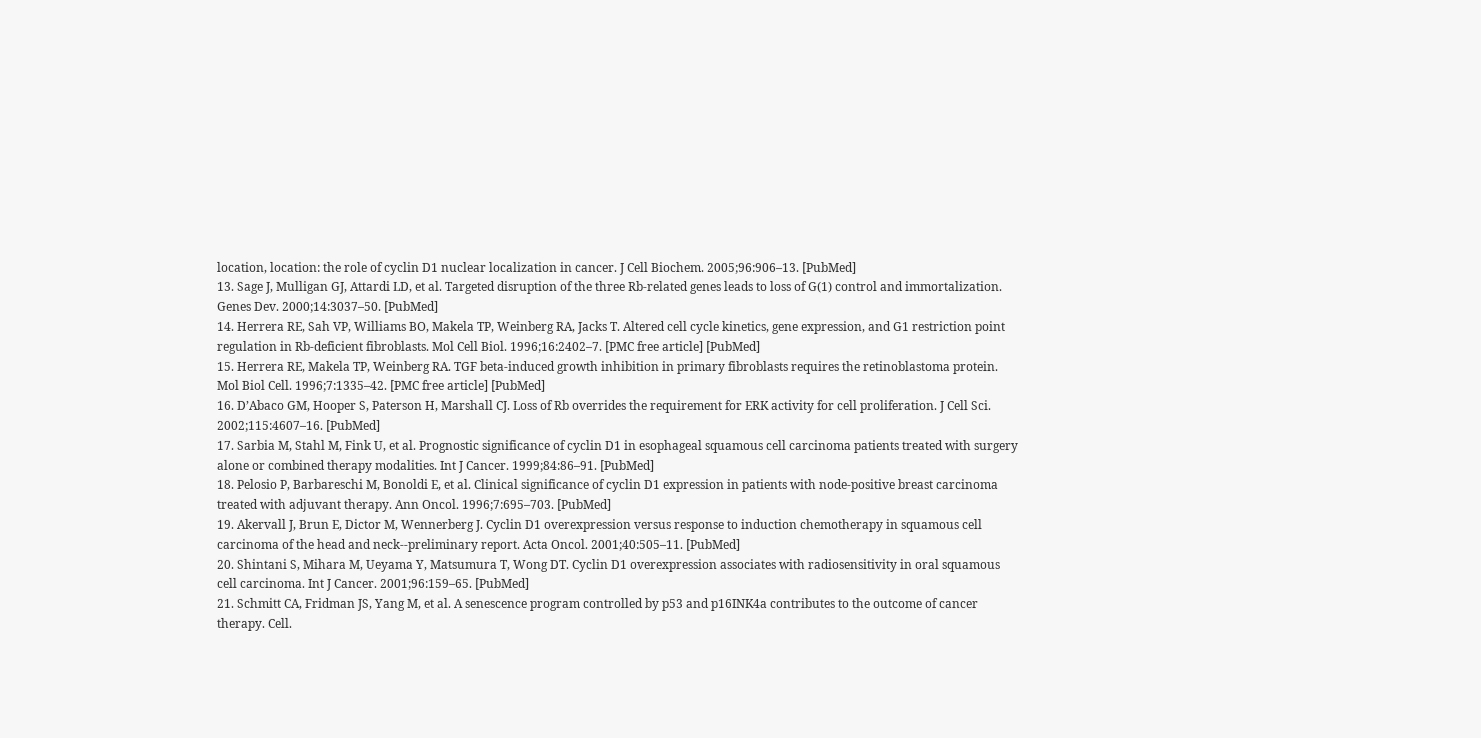location, location: the role of cyclin D1 nuclear localization in cancer. J Cell Biochem. 2005;96:906–13. [PubMed]
13. Sage J, Mulligan GJ, Attardi LD, et al. Targeted disruption of the three Rb-related genes leads to loss of G(1) control and immortalization. Genes Dev. 2000;14:3037–50. [PubMed]
14. Herrera RE, Sah VP, Williams BO, Makela TP, Weinberg RA, Jacks T. Altered cell cycle kinetics, gene expression, and G1 restriction point regulation in Rb-deficient fibroblasts. Mol Cell Biol. 1996;16:2402–7. [PMC free article] [PubMed]
15. Herrera RE, Makela TP, Weinberg RA. TGF beta-induced growth inhibition in primary fibroblasts requires the retinoblastoma protein. Mol Biol Cell. 1996;7:1335–42. [PMC free article] [PubMed]
16. D’Abaco GM, Hooper S, Paterson H, Marshall CJ. Loss of Rb overrides the requirement for ERK activity for cell proliferation. J Cell Sci. 2002;115:4607–16. [PubMed]
17. Sarbia M, Stahl M, Fink U, et al. Prognostic significance of cyclin D1 in esophageal squamous cell carcinoma patients treated with surgery alone or combined therapy modalities. Int J Cancer. 1999;84:86–91. [PubMed]
18. Pelosio P, Barbareschi M, Bonoldi E, et al. Clinical significance of cyclin D1 expression in patients with node-positive breast carcinoma treated with adjuvant therapy. Ann Oncol. 1996;7:695–703. [PubMed]
19. Akervall J, Brun E, Dictor M, Wennerberg J. Cyclin D1 overexpression versus response to induction chemotherapy in squamous cell carcinoma of the head and neck--preliminary report. Acta Oncol. 2001;40:505–11. [PubMed]
20. Shintani S, Mihara M, Ueyama Y, Matsumura T, Wong DT. Cyclin D1 overexpression associates with radiosensitivity in oral squamous cell carcinoma. Int J Cancer. 2001;96:159–65. [PubMed]
21. Schmitt CA, Fridman JS, Yang M, et al. A senescence program controlled by p53 and p16INK4a contributes to the outcome of cancer therapy. Cell.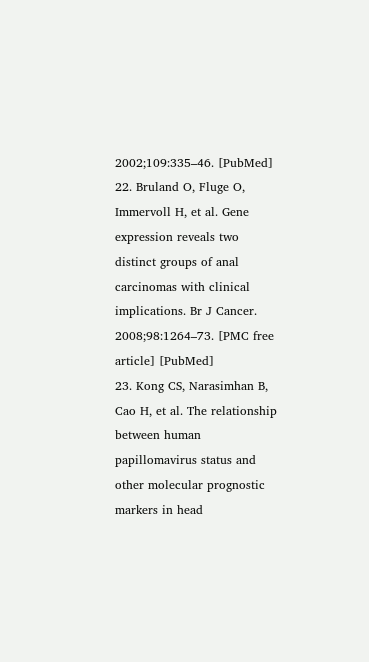2002;109:335–46. [PubMed]
22. Bruland O, Fluge O, Immervoll H, et al. Gene expression reveals two distinct groups of anal carcinomas with clinical implications. Br J Cancer. 2008;98:1264–73. [PMC free article] [PubMed]
23. Kong CS, Narasimhan B, Cao H, et al. The relationship between human papillomavirus status and other molecular prognostic markers in head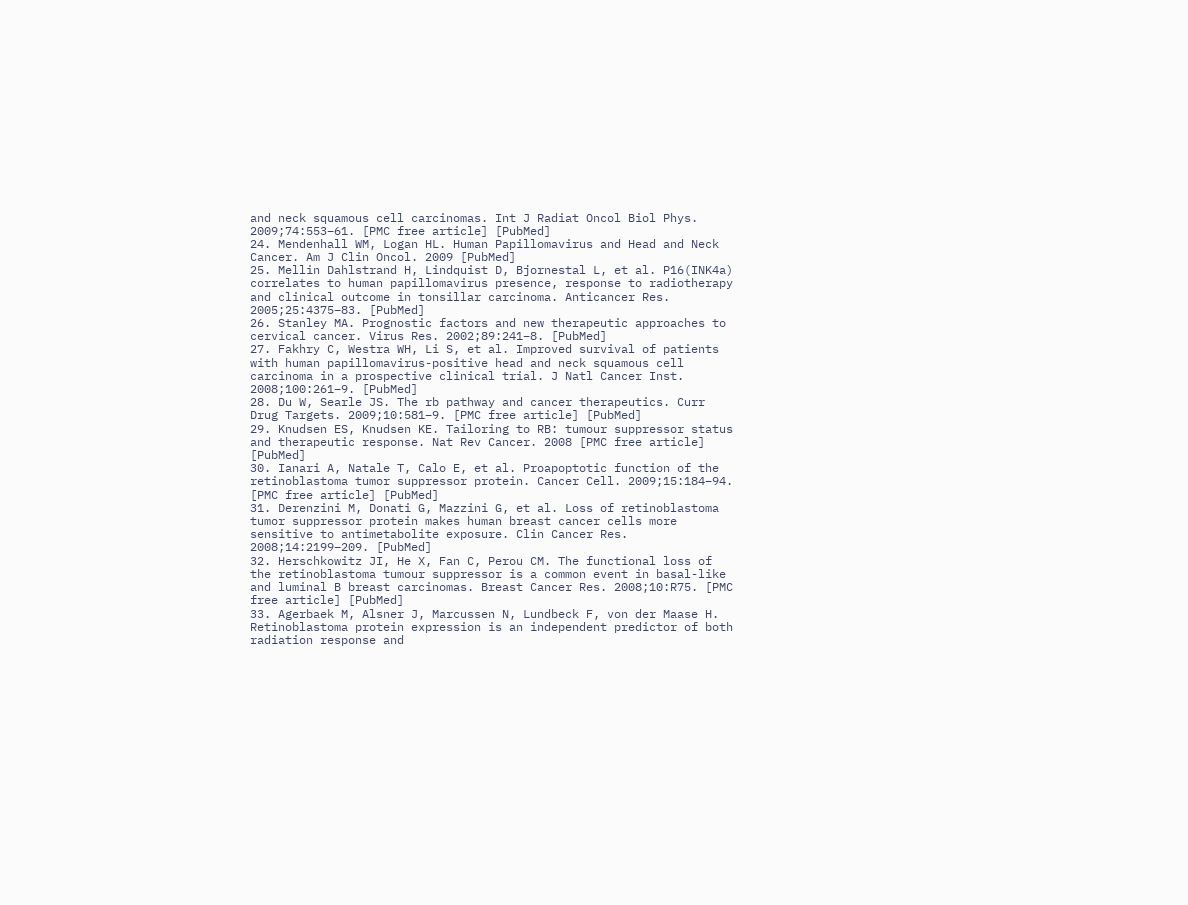and neck squamous cell carcinomas. Int J Radiat Oncol Biol Phys. 2009;74:553–61. [PMC free article] [PubMed]
24. Mendenhall WM, Logan HL. Human Papillomavirus and Head and Neck Cancer. Am J Clin Oncol. 2009 [PubMed]
25. Mellin Dahlstrand H, Lindquist D, Bjornestal L, et al. P16(INK4a) correlates to human papillomavirus presence, response to radiotherapy and clinical outcome in tonsillar carcinoma. Anticancer Res. 2005;25:4375–83. [PubMed]
26. Stanley MA. Prognostic factors and new therapeutic approaches to cervical cancer. Virus Res. 2002;89:241–8. [PubMed]
27. Fakhry C, Westra WH, Li S, et al. Improved survival of patients with human papillomavirus-positive head and neck squamous cell carcinoma in a prospective clinical trial. J Natl Cancer Inst. 2008;100:261–9. [PubMed]
28. Du W, Searle JS. The rb pathway and cancer therapeutics. Curr Drug Targets. 2009;10:581–9. [PMC free article] [PubMed]
29. Knudsen ES, Knudsen KE. Tailoring to RB: tumour suppressor status and therapeutic response. Nat Rev Cancer. 2008 [PMC free article] [PubMed]
30. Ianari A, Natale T, Calo E, et al. Proapoptotic function of the retinoblastoma tumor suppressor protein. Cancer Cell. 2009;15:184–94. [PMC free article] [PubMed]
31. Derenzini M, Donati G, Mazzini G, et al. Loss of retinoblastoma tumor suppressor protein makes human breast cancer cells more sensitive to antimetabolite exposure. Clin Cancer Res. 2008;14:2199–209. [PubMed]
32. Herschkowitz JI, He X, Fan C, Perou CM. The functional loss of the retinoblastoma tumour suppressor is a common event in basal-like and luminal B breast carcinomas. Breast Cancer Res. 2008;10:R75. [PMC free article] [PubMed]
33. Agerbaek M, Alsner J, Marcussen N, Lundbeck F, von der Maase H. Retinoblastoma protein expression is an independent predictor of both radiation response and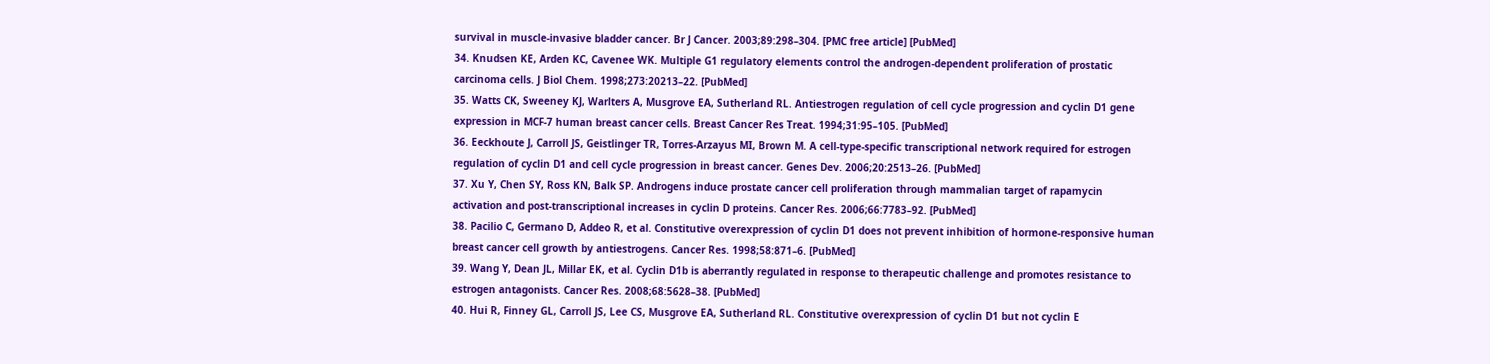survival in muscle-invasive bladder cancer. Br J Cancer. 2003;89:298–304. [PMC free article] [PubMed]
34. Knudsen KE, Arden KC, Cavenee WK. Multiple G1 regulatory elements control the androgen-dependent proliferation of prostatic carcinoma cells. J Biol Chem. 1998;273:20213–22. [PubMed]
35. Watts CK, Sweeney KJ, Warlters A, Musgrove EA, Sutherland RL. Antiestrogen regulation of cell cycle progression and cyclin D1 gene expression in MCF-7 human breast cancer cells. Breast Cancer Res Treat. 1994;31:95–105. [PubMed]
36. Eeckhoute J, Carroll JS, Geistlinger TR, Torres-Arzayus MI, Brown M. A cell-type-specific transcriptional network required for estrogen regulation of cyclin D1 and cell cycle progression in breast cancer. Genes Dev. 2006;20:2513–26. [PubMed]
37. Xu Y, Chen SY, Ross KN, Balk SP. Androgens induce prostate cancer cell proliferation through mammalian target of rapamycin activation and post-transcriptional increases in cyclin D proteins. Cancer Res. 2006;66:7783–92. [PubMed]
38. Pacilio C, Germano D, Addeo R, et al. Constitutive overexpression of cyclin D1 does not prevent inhibition of hormone-responsive human breast cancer cell growth by antiestrogens. Cancer Res. 1998;58:871–6. [PubMed]
39. Wang Y, Dean JL, Millar EK, et al. Cyclin D1b is aberrantly regulated in response to therapeutic challenge and promotes resistance to estrogen antagonists. Cancer Res. 2008;68:5628–38. [PubMed]
40. Hui R, Finney GL, Carroll JS, Lee CS, Musgrove EA, Sutherland RL. Constitutive overexpression of cyclin D1 but not cyclin E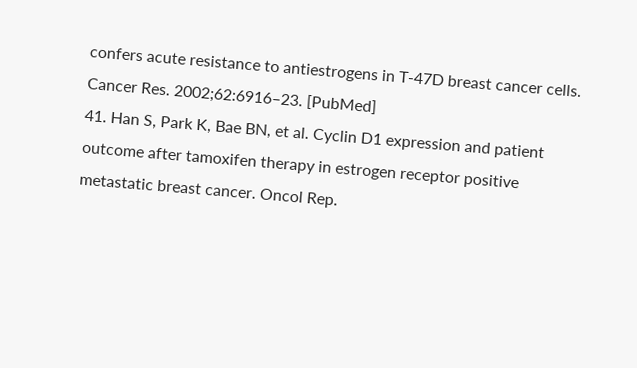confers acute resistance to antiestrogens in T-47D breast cancer cells. Cancer Res. 2002;62:6916–23. [PubMed]
41. Han S, Park K, Bae BN, et al. Cyclin D1 expression and patient outcome after tamoxifen therapy in estrogen receptor positive metastatic breast cancer. Oncol Rep.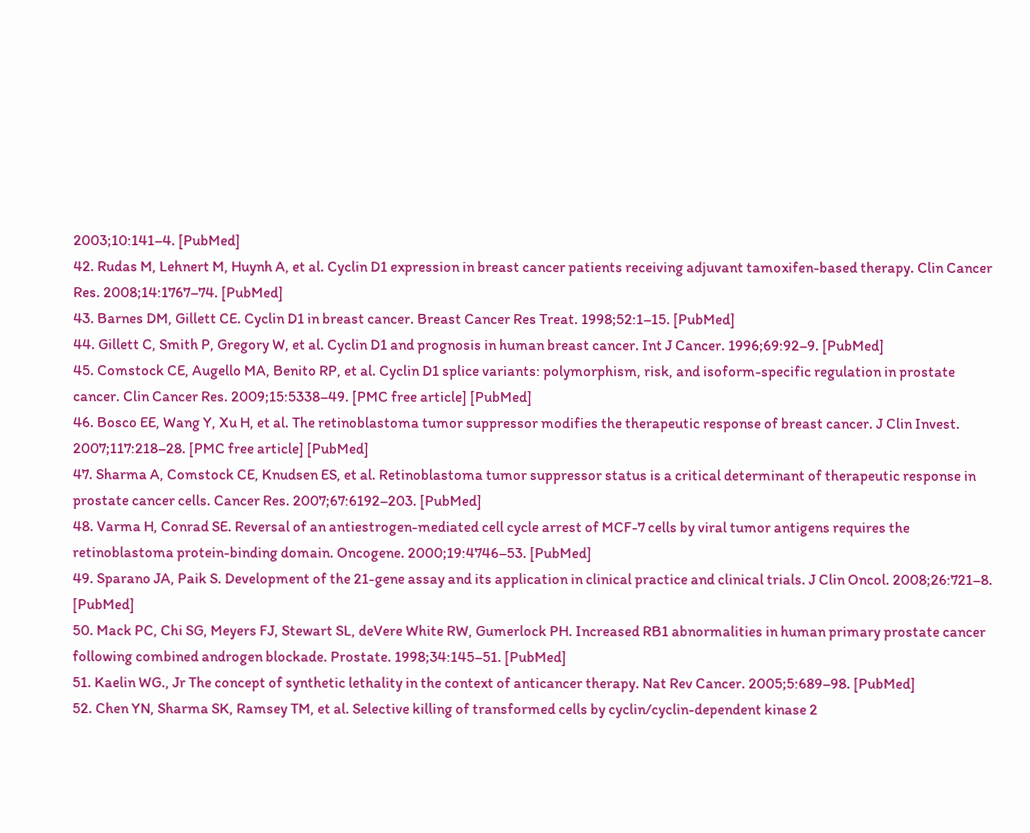2003;10:141–4. [PubMed]
42. Rudas M, Lehnert M, Huynh A, et al. Cyclin D1 expression in breast cancer patients receiving adjuvant tamoxifen-based therapy. Clin Cancer Res. 2008;14:1767–74. [PubMed]
43. Barnes DM, Gillett CE. Cyclin D1 in breast cancer. Breast Cancer Res Treat. 1998;52:1–15. [PubMed]
44. Gillett C, Smith P, Gregory W, et al. Cyclin D1 and prognosis in human breast cancer. Int J Cancer. 1996;69:92–9. [PubMed]
45. Comstock CE, Augello MA, Benito RP, et al. Cyclin D1 splice variants: polymorphism, risk, and isoform-specific regulation in prostate cancer. Clin Cancer Res. 2009;15:5338–49. [PMC free article] [PubMed]
46. Bosco EE, Wang Y, Xu H, et al. The retinoblastoma tumor suppressor modifies the therapeutic response of breast cancer. J Clin Invest. 2007;117:218–28. [PMC free article] [PubMed]
47. Sharma A, Comstock CE, Knudsen ES, et al. Retinoblastoma tumor suppressor status is a critical determinant of therapeutic response in prostate cancer cells. Cancer Res. 2007;67:6192–203. [PubMed]
48. Varma H, Conrad SE. Reversal of an antiestrogen-mediated cell cycle arrest of MCF-7 cells by viral tumor antigens requires the retinoblastoma protein-binding domain. Oncogene. 2000;19:4746–53. [PubMed]
49. Sparano JA, Paik S. Development of the 21-gene assay and its application in clinical practice and clinical trials. J Clin Oncol. 2008;26:721–8. [PubMed]
50. Mack PC, Chi SG, Meyers FJ, Stewart SL, deVere White RW, Gumerlock PH. Increased RB1 abnormalities in human primary prostate cancer following combined androgen blockade. Prostate. 1998;34:145–51. [PubMed]
51. Kaelin WG., Jr The concept of synthetic lethality in the context of anticancer therapy. Nat Rev Cancer. 2005;5:689–98. [PubMed]
52. Chen YN, Sharma SK, Ramsey TM, et al. Selective killing of transformed cells by cyclin/cyclin-dependent kinase 2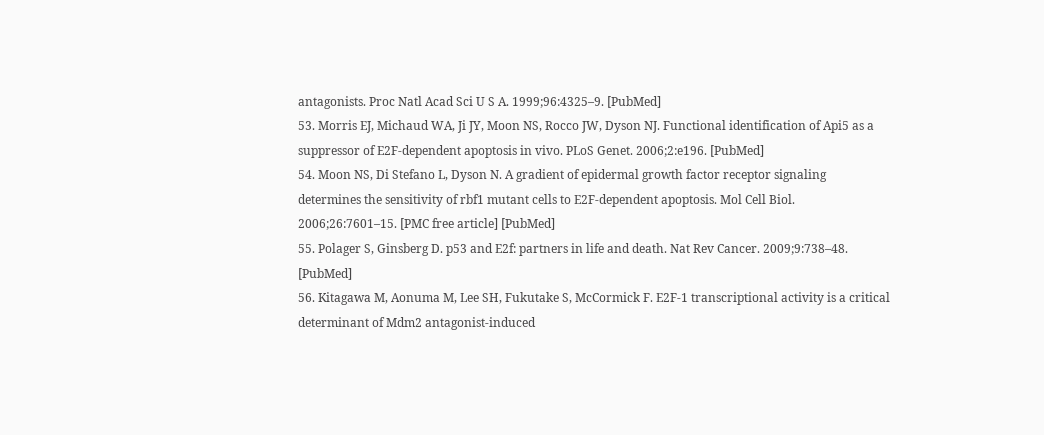antagonists. Proc Natl Acad Sci U S A. 1999;96:4325–9. [PubMed]
53. Morris EJ, Michaud WA, Ji JY, Moon NS, Rocco JW, Dyson NJ. Functional identification of Api5 as a suppressor of E2F-dependent apoptosis in vivo. PLoS Genet. 2006;2:e196. [PubMed]
54. Moon NS, Di Stefano L, Dyson N. A gradient of epidermal growth factor receptor signaling determines the sensitivity of rbf1 mutant cells to E2F-dependent apoptosis. Mol Cell Biol. 2006;26:7601–15. [PMC free article] [PubMed]
55. Polager S, Ginsberg D. p53 and E2f: partners in life and death. Nat Rev Cancer. 2009;9:738–48. [PubMed]
56. Kitagawa M, Aonuma M, Lee SH, Fukutake S, McCormick F. E2F-1 transcriptional activity is a critical determinant of Mdm2 antagonist-induced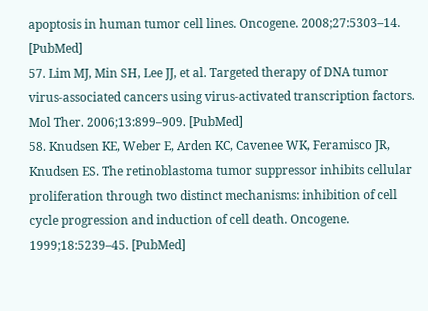apoptosis in human tumor cell lines. Oncogene. 2008;27:5303–14. [PubMed]
57. Lim MJ, Min SH, Lee JJ, et al. Targeted therapy of DNA tumor virus-associated cancers using virus-activated transcription factors. Mol Ther. 2006;13:899–909. [PubMed]
58. Knudsen KE, Weber E, Arden KC, Cavenee WK, Feramisco JR, Knudsen ES. The retinoblastoma tumor suppressor inhibits cellular proliferation through two distinct mechanisms: inhibition of cell cycle progression and induction of cell death. Oncogene. 1999;18:5239–45. [PubMed]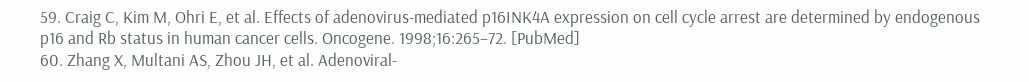59. Craig C, Kim M, Ohri E, et al. Effects of adenovirus-mediated p16INK4A expression on cell cycle arrest are determined by endogenous p16 and Rb status in human cancer cells. Oncogene. 1998;16:265–72. [PubMed]
60. Zhang X, Multani AS, Zhou JH, et al. Adenoviral-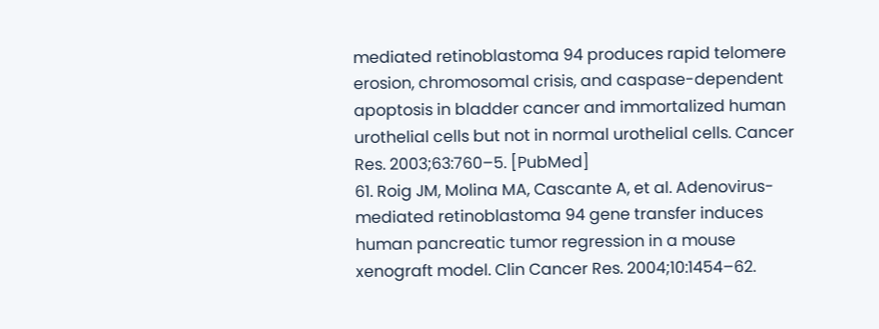mediated retinoblastoma 94 produces rapid telomere erosion, chromosomal crisis, and caspase-dependent apoptosis in bladder cancer and immortalized human urothelial cells but not in normal urothelial cells. Cancer Res. 2003;63:760–5. [PubMed]
61. Roig JM, Molina MA, Cascante A, et al. Adenovirus-mediated retinoblastoma 94 gene transfer induces human pancreatic tumor regression in a mouse xenograft model. Clin Cancer Res. 2004;10:1454–62.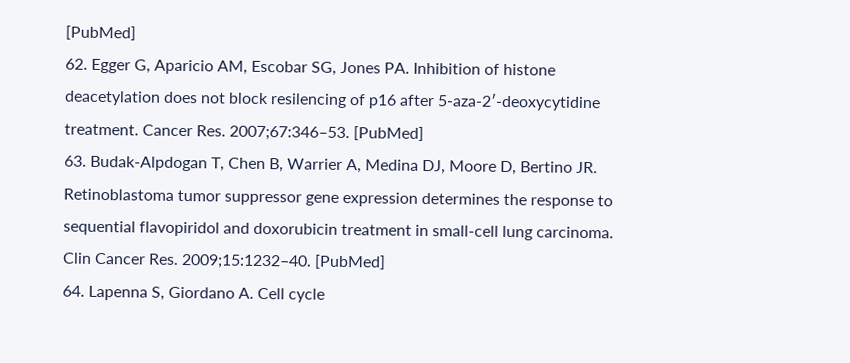[PubMed]
62. Egger G, Aparicio AM, Escobar SG, Jones PA. Inhibition of histone deacetylation does not block resilencing of p16 after 5-aza-2′-deoxycytidine treatment. Cancer Res. 2007;67:346–53. [PubMed]
63. Budak-Alpdogan T, Chen B, Warrier A, Medina DJ, Moore D, Bertino JR. Retinoblastoma tumor suppressor gene expression determines the response to sequential flavopiridol and doxorubicin treatment in small-cell lung carcinoma. Clin Cancer Res. 2009;15:1232–40. [PubMed]
64. Lapenna S, Giordano A. Cell cycle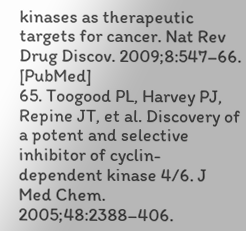kinases as therapeutic targets for cancer. Nat Rev Drug Discov. 2009;8:547–66. [PubMed]
65. Toogood PL, Harvey PJ, Repine JT, et al. Discovery of a potent and selective inhibitor of cyclin-dependent kinase 4/6. J Med Chem. 2005;48:2388–406.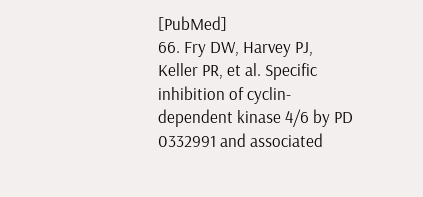[PubMed]
66. Fry DW, Harvey PJ, Keller PR, et al. Specific inhibition of cyclin-dependent kinase 4/6 by PD 0332991 and associated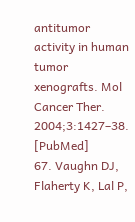antitumor activity in human tumor xenografts. Mol Cancer Ther. 2004;3:1427–38. [PubMed]
67. Vaughn DJ, Flaherty K, Lal P,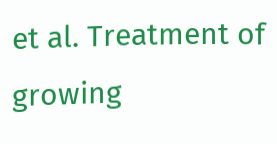et al. Treatment of growing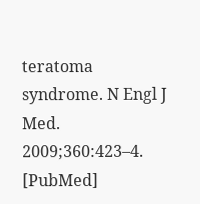teratoma syndrome. N Engl J Med. 2009;360:423–4. [PubMed]